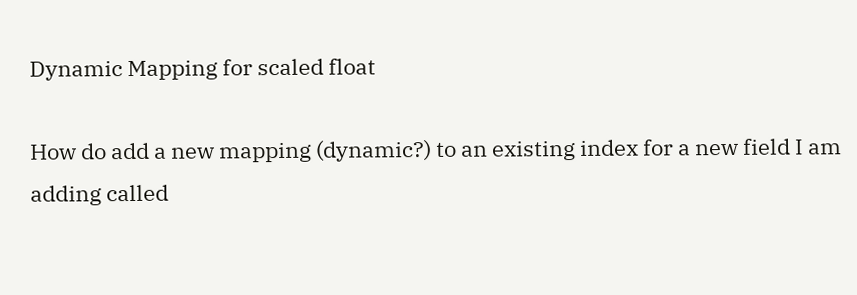Dynamic Mapping for scaled float

How do add a new mapping (dynamic?) to an existing index for a new field I am adding called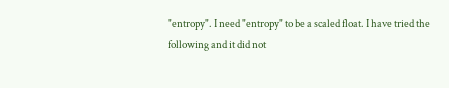"entropy". I need "entropy" to be a scaled float. I have tried the following and it did not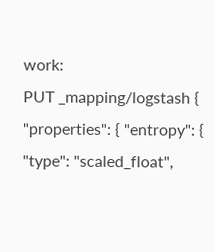work:
PUT _mapping/logstash { "properties": { "entropy": { "type": "scaled_float",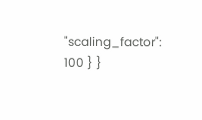"scaling_factor": 100 } }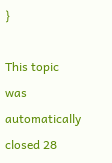}

This topic was automatically closed 28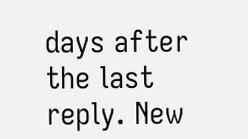days after the last reply. New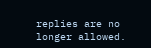replies are no longer allowed.